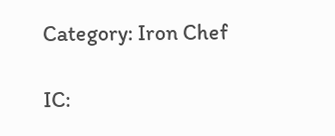Category: Iron Chef

IC: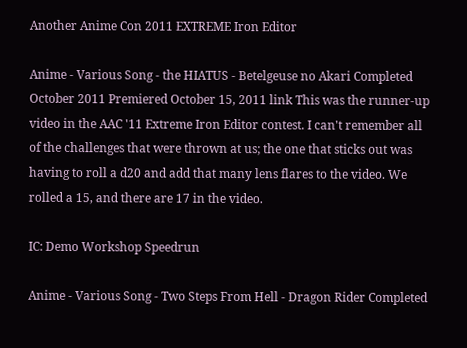Another Anime Con 2011 EXTREME Iron Editor

Anime - Various Song - the HIATUS - Betelgeuse no Akari Completed October 2011 Premiered October 15, 2011 link This was the runner-up video in the AAC '11 Extreme Iron Editor contest. I can't remember all of the challenges that were thrown at us; the one that sticks out was having to roll a d20 and add that many lens flares to the video. We rolled a 15, and there are 17 in the video.

IC: Demo Workshop Speedrun

Anime - Various Song - Two Steps From Hell - Dragon Rider Completed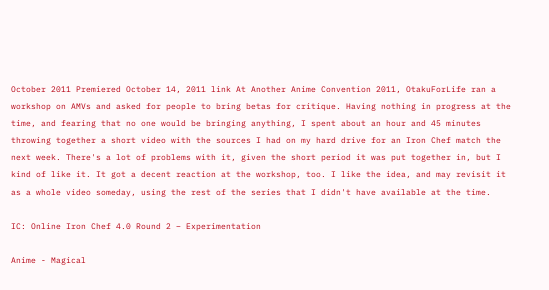October 2011 Premiered October 14, 2011 link At Another Anime Convention 2011, OtakuForLife ran a workshop on AMVs and asked for people to bring betas for critique. Having nothing in progress at the time, and fearing that no one would be bringing anything, I spent about an hour and 45 minutes throwing together a short video with the sources I had on my hard drive for an Iron Chef match the next week. There's a lot of problems with it, given the short period it was put together in, but I kind of like it. It got a decent reaction at the workshop, too. I like the idea, and may revisit it as a whole video someday, using the rest of the series that I didn't have available at the time.

IC: Online Iron Chef 4.0 Round 2 – Experimentation

Anime - Magical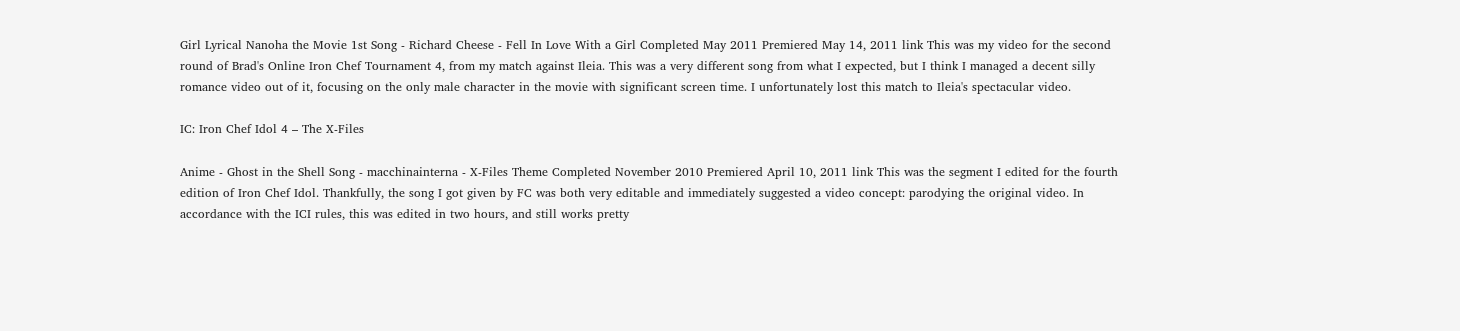Girl Lyrical Nanoha the Movie 1st Song - Richard Cheese - Fell In Love With a Girl Completed May 2011 Premiered May 14, 2011 link This was my video for the second round of Brad's Online Iron Chef Tournament 4, from my match against Ileia. This was a very different song from what I expected, but I think I managed a decent silly romance video out of it, focusing on the only male character in the movie with significant screen time. I unfortunately lost this match to Ileia's spectacular video.

IC: Iron Chef Idol 4 – The X-Files

Anime - Ghost in the Shell Song - macchinainterna - X-Files Theme Completed November 2010 Premiered April 10, 2011 link This was the segment I edited for the fourth edition of Iron Chef Idol. Thankfully, the song I got given by FC was both very editable and immediately suggested a video concept: parodying the original video. In accordance with the ICI rules, this was edited in two hours, and still works pretty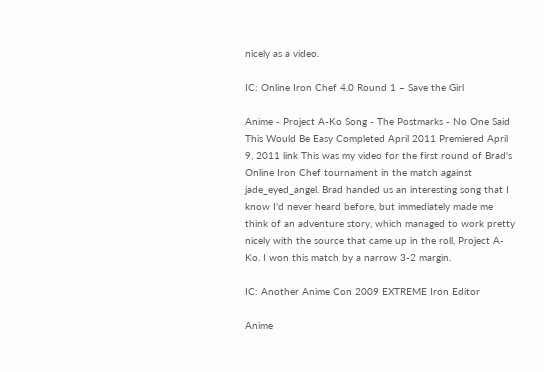nicely as a video.

IC: Online Iron Chef 4.0 Round 1 – Save the Girl

Anime - Project A-Ko Song - The Postmarks - No One Said This Would Be Easy Completed April 2011 Premiered April 9, 2011 link This was my video for the first round of Brad's Online Iron Chef tournament in the match against jade_eyed_angel. Brad handed us an interesting song that I know I'd never heard before, but immediately made me think of an adventure story, which managed to work pretty nicely with the source that came up in the roll, Project A-Ko. I won this match by a narrow 3-2 margin.

IC: Another Anime Con 2009 EXTREME Iron Editor

Anime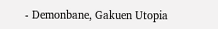- Demonbane, Gakuen Utopia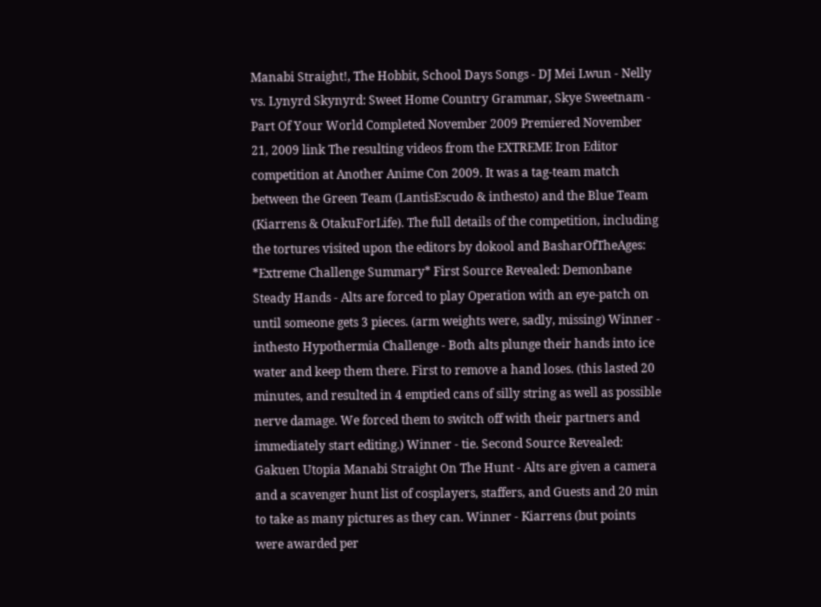Manabi Straight!, The Hobbit, School Days Songs - DJ Mei Lwun - Nelly vs. Lynyrd Skynyrd: Sweet Home Country Grammar, Skye Sweetnam - Part Of Your World Completed November 2009 Premiered November 21, 2009 link The resulting videos from the EXTREME Iron Editor competition at Another Anime Con 2009. It was a tag-team match between the Green Team (LantisEscudo & inthesto) and the Blue Team (Kiarrens & OtakuForLife). The full details of the competition, including the tortures visited upon the editors by dokool and BasharOfTheAges: *Extreme Challenge Summary* First Source Revealed: Demonbane Steady Hands - Alts are forced to play Operation with an eye-patch on until someone gets 3 pieces. (arm weights were, sadly, missing) Winner - inthesto Hypothermia Challenge - Both alts plunge their hands into ice water and keep them there. First to remove a hand loses. (this lasted 20 minutes, and resulted in 4 emptied cans of silly string as well as possible nerve damage. We forced them to switch off with their partners and immediately start editing.) Winner - tie. Second Source Revealed: Gakuen Utopia Manabi Straight On The Hunt - Alts are given a camera and a scavenger hunt list of cosplayers, staffers, and Guests and 20 min to take as many pictures as they can. Winner - Kiarrens (but points were awarded per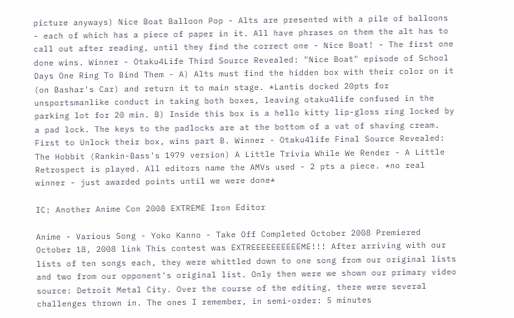picture anyways) Nice Boat Balloon Pop - Alts are presented with a pile of balloons - each of which has a piece of paper in it. All have phrases on them the alt has to call out after reading, until they find the correct one - Nice Boat! - The first one done wins. Winner - Otaku4Life Third Source Revealed: "Nice Boat" episode of School Days One Ring To Bind Them - A) Alts must find the hidden box with their color on it (on Bashar's Car) and return it to main stage. *Lantis docked 20pts for unsportsmanlike conduct in taking both boxes, leaving otaku4life confused in the parking lot for 20 min. B) Inside this box is a hello kitty lip-gloss ring locked by a pad lock. The keys to the padlocks are at the bottom of a vat of shaving cream. First to Unlock their box, wins part B. Winner - Otaku4life Final Source Revealed: The Hobbit (Rankin-Bass's 1979 version) A Little Trivia While We Render - A Little Retrospect is played. All editors name the AMVs used - 2 pts a piece. *no real winner - just awarded points until we were done*

IC: Another Anime Con 2008 EXTREME Iron Editor

Anime - Various Song - Yoko Kanno - Take Off Completed October 2008 Premiered October 18, 2008 link This contest was EXTREEEEEEEEEEME!!! After arriving with our lists of ten songs each, they were whittled down to one song from our original lists and two from our opponent's original list. Only then were we shown our primary video source: Detroit Metal City. Over the course of the editing, there were several challenges thrown in. The ones I remember, in semi-order: 5 minutes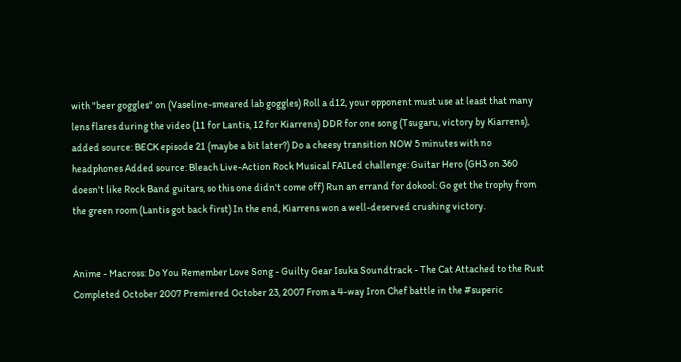with "beer goggles" on (Vaseline-smeared lab goggles) Roll a d12, your opponent must use at least that many lens flares during the video (11 for Lantis, 12 for Kiarrens) DDR for one song (Tsugaru, victory by Kiarrens), added source: BECK episode 21 (maybe a bit later?) Do a cheesy transition NOW 5 minutes with no headphones Added source: Bleach Live-Action Rock Musical FAILed challenge: Guitar Hero (GH3 on 360 doesn't like Rock Band guitars, so this one didn't come off) Run an errand for dokool: Go get the trophy from the green room (Lantis got back first) In the end, Kiarrens won a well-deserved crushing victory.


Anime - Macross: Do You Remember Love Song - Guilty Gear Isuka Soundtrack - The Cat Attached to the Rust Completed October 2007 Premiered October 23, 2007 From a 4-way Iron Chef battle in the #superic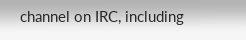channel on IRC, including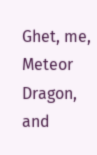Ghet, me, Meteor Dragon, and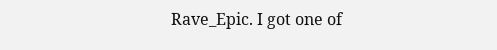Rave_Epic. I got one of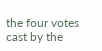the four votes cast by the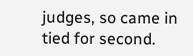judges, so came in tied for second.